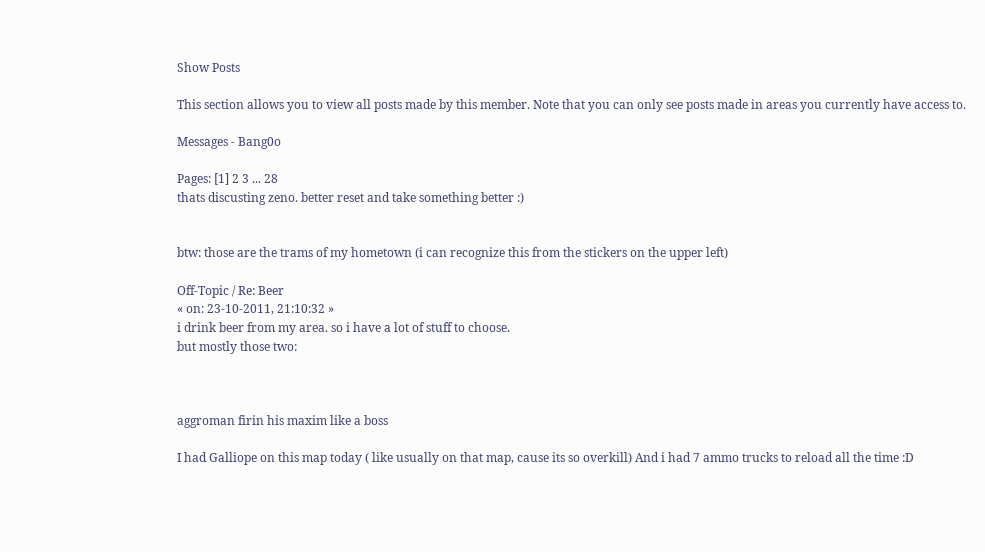Show Posts

This section allows you to view all posts made by this member. Note that you can only see posts made in areas you currently have access to.

Messages - Bang0o

Pages: [1] 2 3 ... 28
thats discusting zeno. better reset and take something better :)


btw: those are the trams of my hometown (i can recognize this from the stickers on the upper left)

Off-Topic / Re: Beer
« on: 23-10-2011, 21:10:32 »
i drink beer from my area. so i have a lot of stuff to choose.
but mostly those two:



aggroman firin his maxim like a boss

I had Galliope on this map today ( like usually on that map, cause its so overkill) And i had 7 ammo trucks to reload all the time :D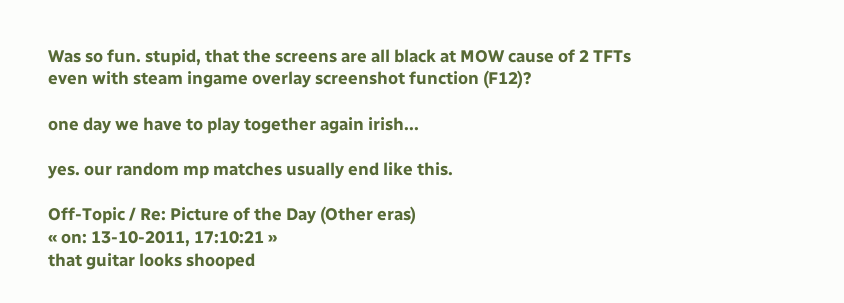Was so fun. stupid, that the screens are all black at MOW cause of 2 TFTs
even with steam ingame overlay screenshot function (F12)?

one day we have to play together again irish...

yes. our random mp matches usually end like this.

Off-Topic / Re: Picture of the Day (Other eras)
« on: 13-10-2011, 17:10:21 »
that guitar looks shooped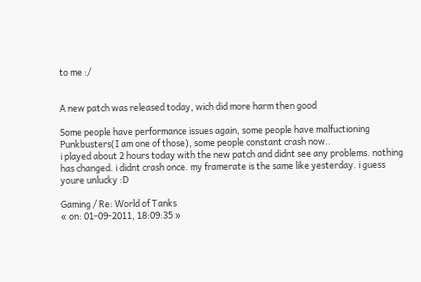to me :/


A new patch was released today, wich did more harm then good

Some people have performance issues again, some people have malfuctioning Punkbusters(I am one of those), some people constant crash now..
i played about 2 hours today with the new patch and didnt see any problems. nothing has changed. i didnt crash once. my framerate is the same like yesterday. i guess youre unlucky :D

Gaming / Re: World of Tanks
« on: 01-09-2011, 18:09:35 »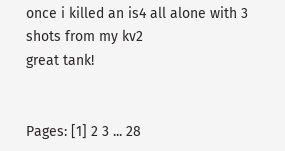once i killed an is4 all alone with 3 shots from my kv2
great tank!


Pages: [1] 2 3 ... 28